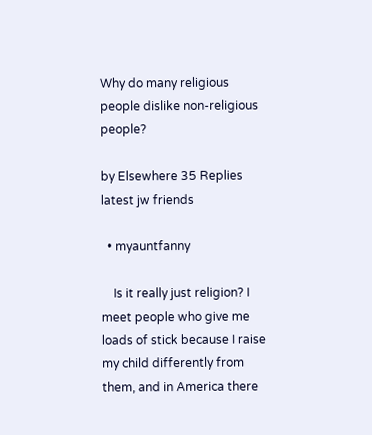Why do many religious people dislike non-religious people?

by Elsewhere 35 Replies latest jw friends

  • myauntfanny

    Is it really just religion? I meet people who give me loads of stick because I raise my child differently from them, and in America there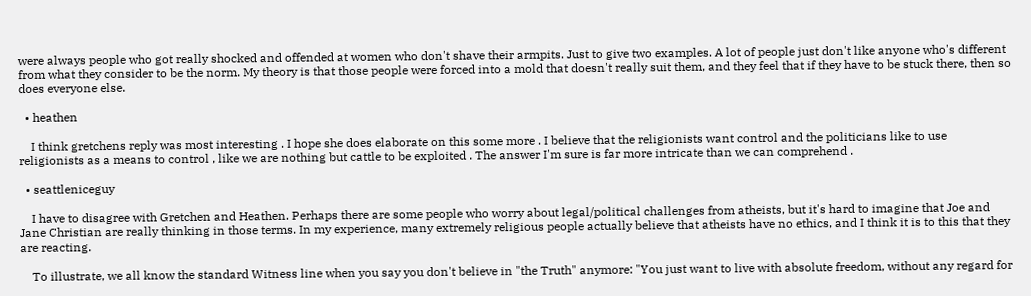were always people who got really shocked and offended at women who don't shave their armpits. Just to give two examples. A lot of people just don't like anyone who's different from what they consider to be the norm. My theory is that those people were forced into a mold that doesn't really suit them, and they feel that if they have to be stuck there, then so does everyone else.

  • heathen

    I think gretchens reply was most interesting . I hope she does elaborate on this some more . I believe that the religionists want control and the politicians like to use religionists as a means to control , like we are nothing but cattle to be exploited . The answer I'm sure is far more intricate than we can comprehend .

  • seattleniceguy

    I have to disagree with Gretchen and Heathen. Perhaps there are some people who worry about legal/political challenges from atheists, but it's hard to imagine that Joe and Jane Christian are really thinking in those terms. In my experience, many extremely religious people actually believe that atheists have no ethics, and I think it is to this that they are reacting.

    To illustrate, we all know the standard Witness line when you say you don't believe in "the Truth" anymore: "You just want to live with absolute freedom, without any regard for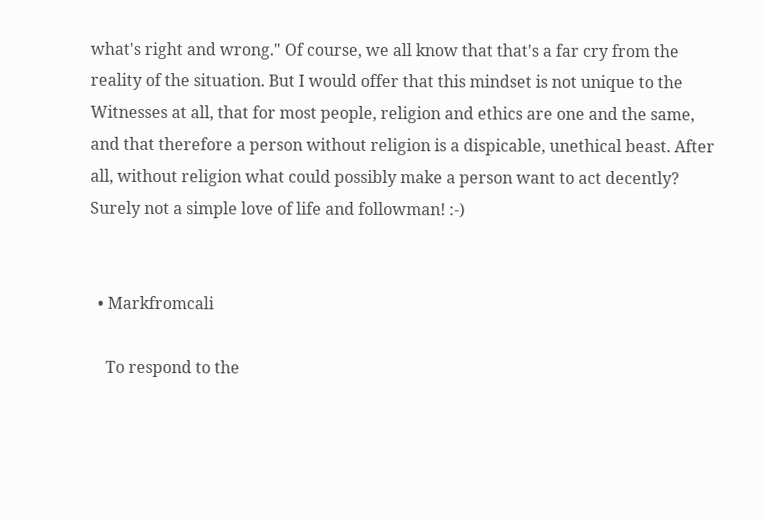what's right and wrong." Of course, we all know that that's a far cry from the reality of the situation. But I would offer that this mindset is not unique to the Witnesses at all, that for most people, religion and ethics are one and the same, and that therefore a person without religion is a dispicable, unethical beast. After all, without religion what could possibly make a person want to act decently? Surely not a simple love of life and followman! :-)


  • Markfromcali

    To respond to the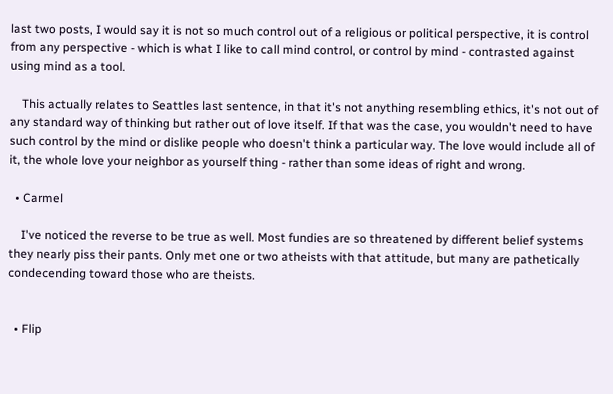last two posts, I would say it is not so much control out of a religious or political perspective, it is control from any perspective - which is what I like to call mind control, or control by mind - contrasted against using mind as a tool.

    This actually relates to Seattles last sentence, in that it's not anything resembling ethics, it's not out of any standard way of thinking but rather out of love itself. If that was the case, you wouldn't need to have such control by the mind or dislike people who doesn't think a particular way. The love would include all of it, the whole love your neighbor as yourself thing - rather than some ideas of right and wrong.

  • Carmel

    I've noticed the reverse to be true as well. Most fundies are so threatened by different belief systems they nearly piss their pants. Only met one or two atheists with that attitude, but many are pathetically condecending toward those who are theists.


  • Flip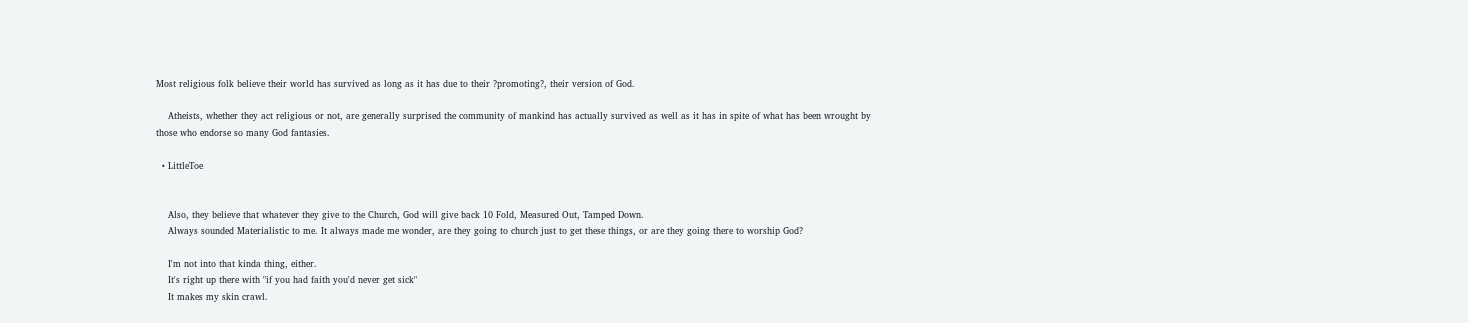Most religious folk believe their world has survived as long as it has due to their ?promoting?, their version of God.

    Atheists, whether they act religious or not, are generally surprised the community of mankind has actually survived as well as it has in spite of what has been wrought by those who endorse so many God fantasies.

  • LittleToe


    Also, they believe that whatever they give to the Church, God will give back 10 Fold, Measured Out, Tamped Down.
    Always sounded Materialistic to me. It always made me wonder, are they going to church just to get these things, or are they going there to worship God?

    I'm not into that kinda thing, either.
    It's right up there with "if you had faith you'd never get sick"
    It makes my skin crawl.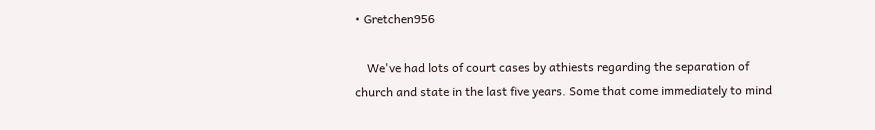• Gretchen956

    We've had lots of court cases by athiests regarding the separation of church and state in the last five years. Some that come immediately to mind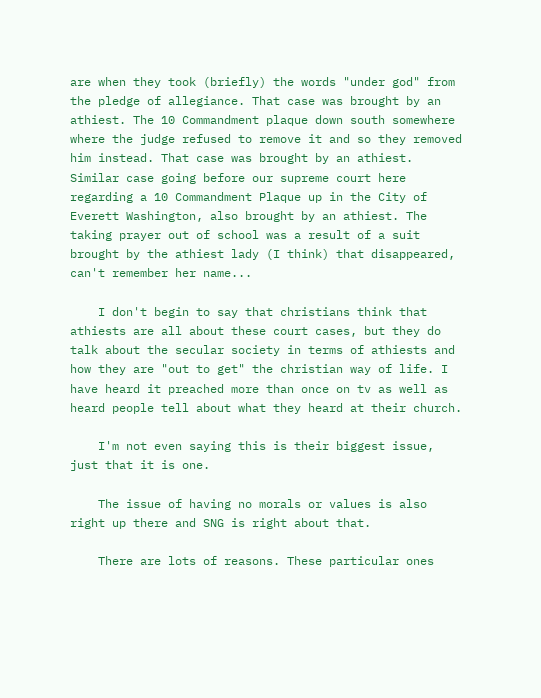are when they took (briefly) the words "under god" from the pledge of allegiance. That case was brought by an athiest. The 10 Commandment plaque down south somewhere where the judge refused to remove it and so they removed him instead. That case was brought by an athiest. Similar case going before our supreme court here regarding a 10 Commandment Plaque up in the City of Everett Washington, also brought by an athiest. The taking prayer out of school was a result of a suit brought by the athiest lady (I think) that disappeared, can't remember her name...

    I don't begin to say that christians think that athiests are all about these court cases, but they do talk about the secular society in terms of athiests and how they are "out to get" the christian way of life. I have heard it preached more than once on tv as well as heard people tell about what they heard at their church.

    I'm not even saying this is their biggest issue, just that it is one.

    The issue of having no morals or values is also right up there and SNG is right about that.

    There are lots of reasons. These particular ones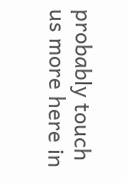probably touch us more here in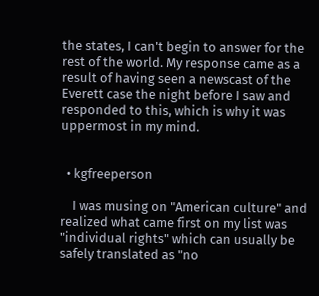the states, I can't begin to answer for the rest of the world. My response came as a result of having seen a newscast of the Everett case the night before I saw and responded to this, which is why it was uppermost in my mind.


  • kgfreeperson

    I was musing on "American culture" and realized what came first on my list was "individual rights" which can usually be safely translated as "no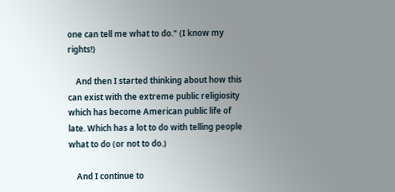one can tell me what to do." (I know my rights!)

    And then I started thinking about how this can exist with the extreme public religiosity which has become American public life of late. Which has a lot to do with telling people what to do (or not to do.)

    And I continue to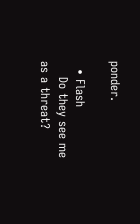ponder.

  • Flash
    Do they see me as a threat?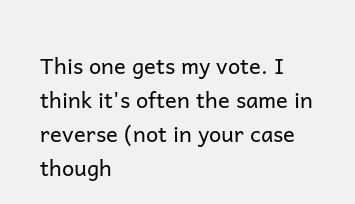This one gets my vote. I think it's often the same in reverse (not in your case though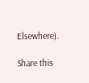Elsewhere).

Share this